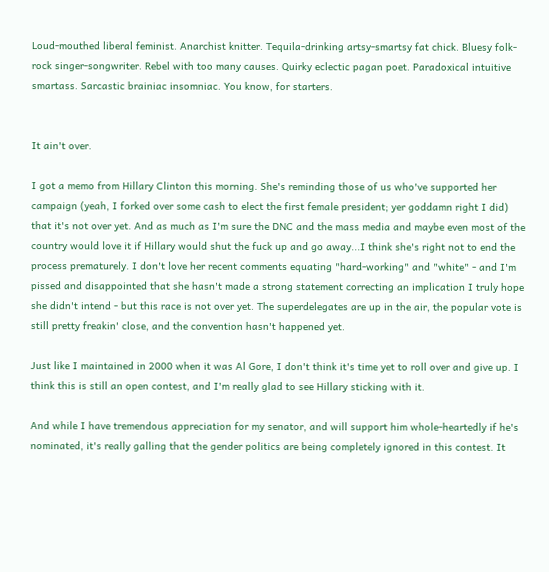Loud-mouthed liberal feminist. Anarchist knitter. Tequila-drinking artsy-smartsy fat chick. Bluesy folk-rock singer-songwriter. Rebel with too many causes. Quirky eclectic pagan poet. Paradoxical intuitive smartass. Sarcastic brainiac insomniac. You know, for starters.


It ain't over.

I got a memo from Hillary Clinton this morning. She's reminding those of us who've supported her campaign (yeah, I forked over some cash to elect the first female president; yer goddamn right I did) that it's not over yet. And as much as I'm sure the DNC and the mass media and maybe even most of the country would love it if Hillary would shut the fuck up and go away...I think she's right not to end the process prematurely. I don't love her recent comments equating "hard-working" and "white" - and I'm pissed and disappointed that she hasn't made a strong statement correcting an implication I truly hope she didn't intend - but this race is not over yet. The superdelegates are up in the air, the popular vote is still pretty freakin' close, and the convention hasn't happened yet.

Just like I maintained in 2000 when it was Al Gore, I don't think it's time yet to roll over and give up. I think this is still an open contest, and I'm really glad to see Hillary sticking with it.

And while I have tremendous appreciation for my senator, and will support him whole-heartedly if he's nominated, it's really galling that the gender politics are being completely ignored in this contest. It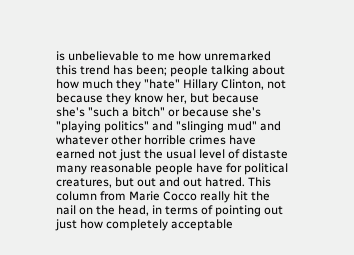is unbelievable to me how unremarked this trend has been; people talking about how much they "hate" Hillary Clinton, not because they know her, but because she's "such a bitch" or because she's "playing politics" and "slinging mud" and whatever other horrible crimes have earned not just the usual level of distaste many reasonable people have for political creatures, but out and out hatred. This column from Marie Cocco really hit the nail on the head, in terms of pointing out just how completely acceptable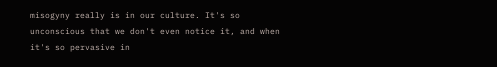misogyny really is in our culture. It's so unconscious that we don't even notice it, and when it's so pervasive in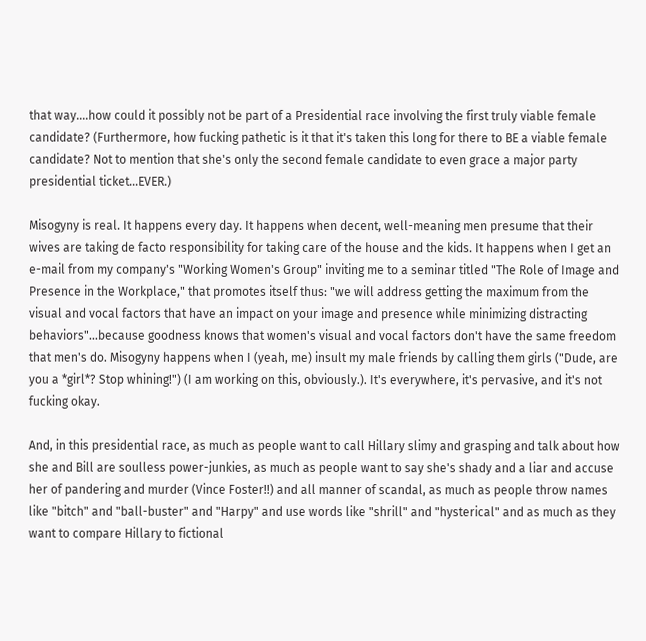that way....how could it possibly not be part of a Presidential race involving the first truly viable female candidate? (Furthermore, how fucking pathetic is it that it's taken this long for there to BE a viable female candidate? Not to mention that she's only the second female candidate to even grace a major party presidential ticket...EVER.)

Misogyny is real. It happens every day. It happens when decent, well-meaning men presume that their wives are taking de facto responsibility for taking care of the house and the kids. It happens when I get an e-mail from my company's "Working Women's Group" inviting me to a seminar titled "The Role of Image and Presence in the Workplace," that promotes itself thus: "we will address getting the maximum from the visual and vocal factors that have an impact on your image and presence while minimizing distracting behaviors"...because goodness knows that women's visual and vocal factors don't have the same freedom that men's do. Misogyny happens when I (yeah, me) insult my male friends by calling them girls ("Dude, are you a *girl*? Stop whining!") (I am working on this, obviously.). It's everywhere, it's pervasive, and it's not fucking okay.

And, in this presidential race, as much as people want to call Hillary slimy and grasping and talk about how she and Bill are soulless power-junkies, as much as people want to say she's shady and a liar and accuse her of pandering and murder (Vince Foster!!) and all manner of scandal, as much as people throw names like "bitch" and "ball-buster" and "Harpy" and use words like "shrill" and "hysterical" and as much as they want to compare Hillary to fictional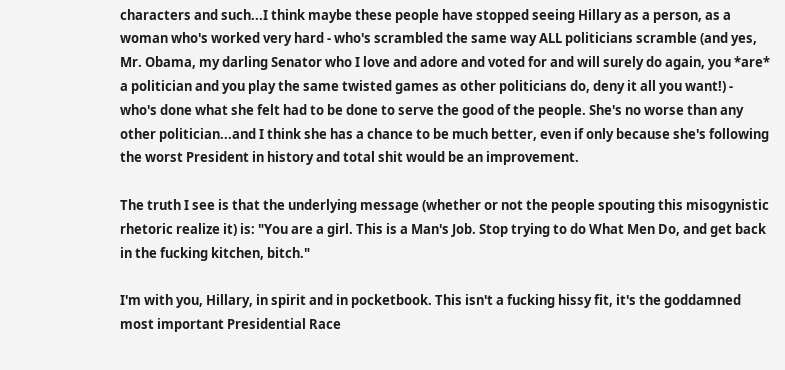characters and such...I think maybe these people have stopped seeing Hillary as a person, as a woman who's worked very hard - who's scrambled the same way ALL politicians scramble (and yes, Mr. Obama, my darling Senator who I love and adore and voted for and will surely do again, you *are* a politician and you play the same twisted games as other politicians do, deny it all you want!) - who's done what she felt had to be done to serve the good of the people. She's no worse than any other politician...and I think she has a chance to be much better, even if only because she's following the worst President in history and total shit would be an improvement.

The truth I see is that the underlying message (whether or not the people spouting this misogynistic rhetoric realize it) is: "You are a girl. This is a Man's Job. Stop trying to do What Men Do, and get back in the fucking kitchen, bitch."

I'm with you, Hillary, in spirit and in pocketbook. This isn't a fucking hissy fit, it's the goddamned most important Presidential Race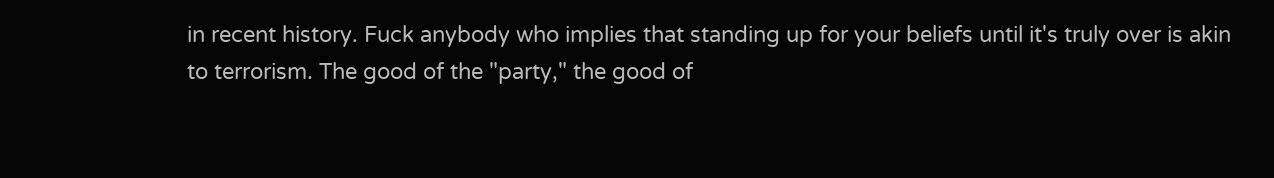in recent history. Fuck anybody who implies that standing up for your beliefs until it's truly over is akin to terrorism. The good of the "party," the good of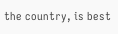the country, is best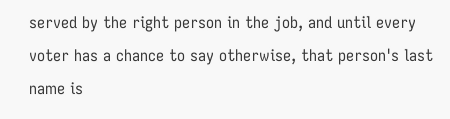served by the right person in the job, and until every voter has a chance to say otherwise, that person's last name is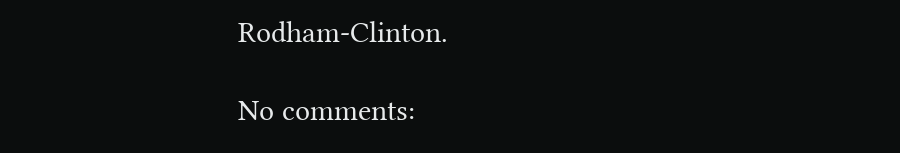Rodham-Clinton.

No comments: